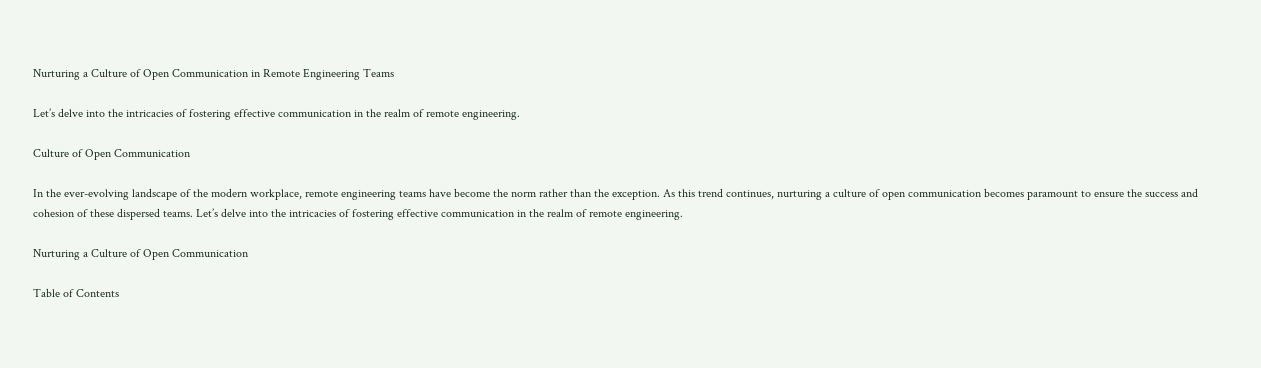Nurturing a Culture of Open Communication in Remote Engineering Teams

Let’s delve into the intricacies of fostering effective communication in the realm of remote engineering.

Culture of Open Communication

In the ever-evolving landscape of the modern workplace, remote engineering teams have become the norm rather than the exception. As this trend continues, nurturing a culture of open communication becomes paramount to ensure the success and cohesion of these dispersed teams. Let’s delve into the intricacies of fostering effective communication in the realm of remote engineering.

Nurturing a Culture of Open Communication

Table of Contents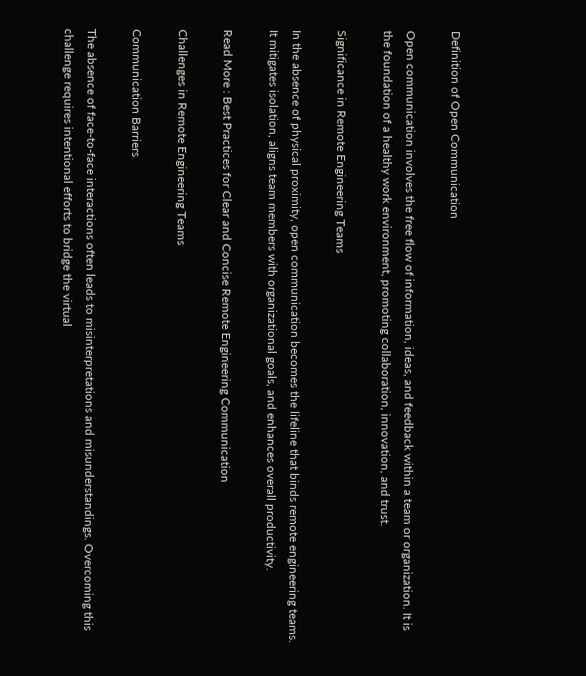Definition of Open Communication

Open communication involves the free flow of information, ideas, and feedback within a team or organization. It is the foundation of a healthy work environment, promoting collaboration, innovation, and trust.

Significance in Remote Engineering Teams

In the absence of physical proximity, open communication becomes the lifeline that binds remote engineering teams. It mitigates isolation, aligns team members with organizational goals, and enhances overall productivity.

Read More : Best Practices for Clear and Concise Remote Engineering Communication

Challenges in Remote Engineering Teams

Communication Barriers

The absence of face-to-face interactions often leads to misinterpretations and misunderstandings. Overcoming this challenge requires intentional efforts to bridge the virtual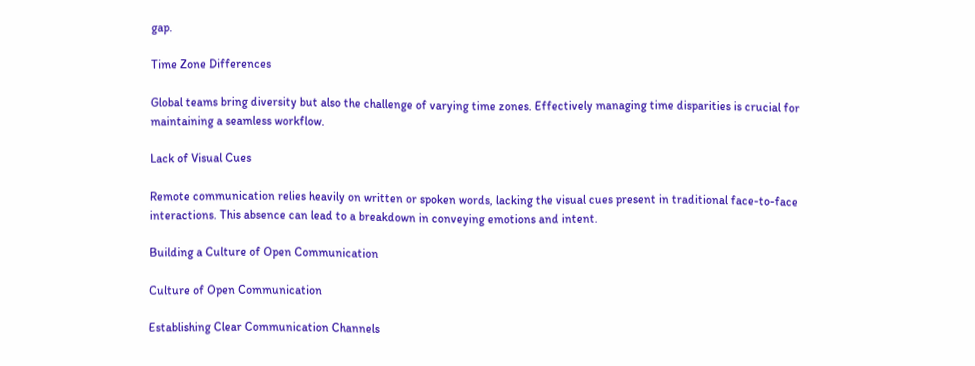gap.

Time Zone Differences

Global teams bring diversity but also the challenge of varying time zones. Effectively managing time disparities is crucial for maintaining a seamless workflow.

Lack of Visual Cues

Remote communication relies heavily on written or spoken words, lacking the visual cues present in traditional face-to-face interactions. This absence can lead to a breakdown in conveying emotions and intent.

Building a Culture of Open Communication

Culture of Open Communication

Establishing Clear Communication Channels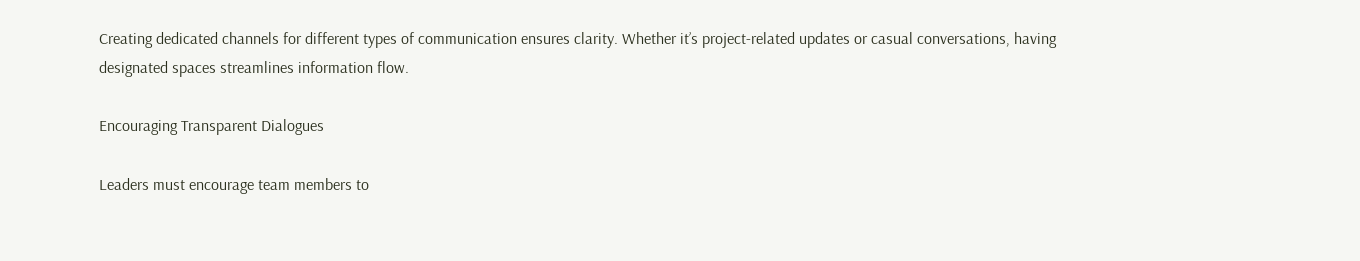Creating dedicated channels for different types of communication ensures clarity. Whether it’s project-related updates or casual conversations, having designated spaces streamlines information flow.

Encouraging Transparent Dialogues

Leaders must encourage team members to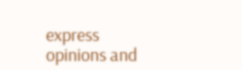express opinions and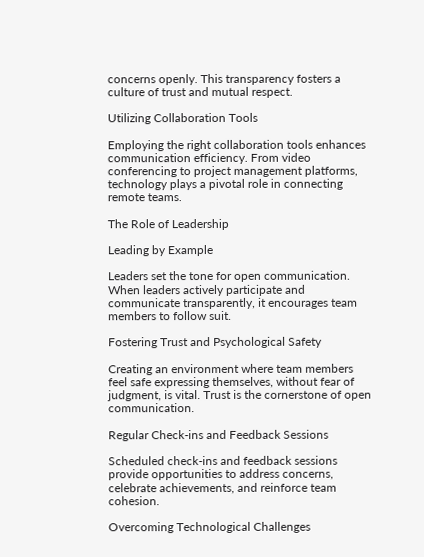concerns openly. This transparency fosters a culture of trust and mutual respect.

Utilizing Collaboration Tools

Employing the right collaboration tools enhances communication efficiency. From video conferencing to project management platforms, technology plays a pivotal role in connecting remote teams.

The Role of Leadership

Leading by Example

Leaders set the tone for open communication. When leaders actively participate and communicate transparently, it encourages team members to follow suit.

Fostering Trust and Psychological Safety

Creating an environment where team members feel safe expressing themselves, without fear of judgment, is vital. Trust is the cornerstone of open communication.

Regular Check-ins and Feedback Sessions

Scheduled check-ins and feedback sessions provide opportunities to address concerns, celebrate achievements, and reinforce team cohesion.

Overcoming Technological Challenges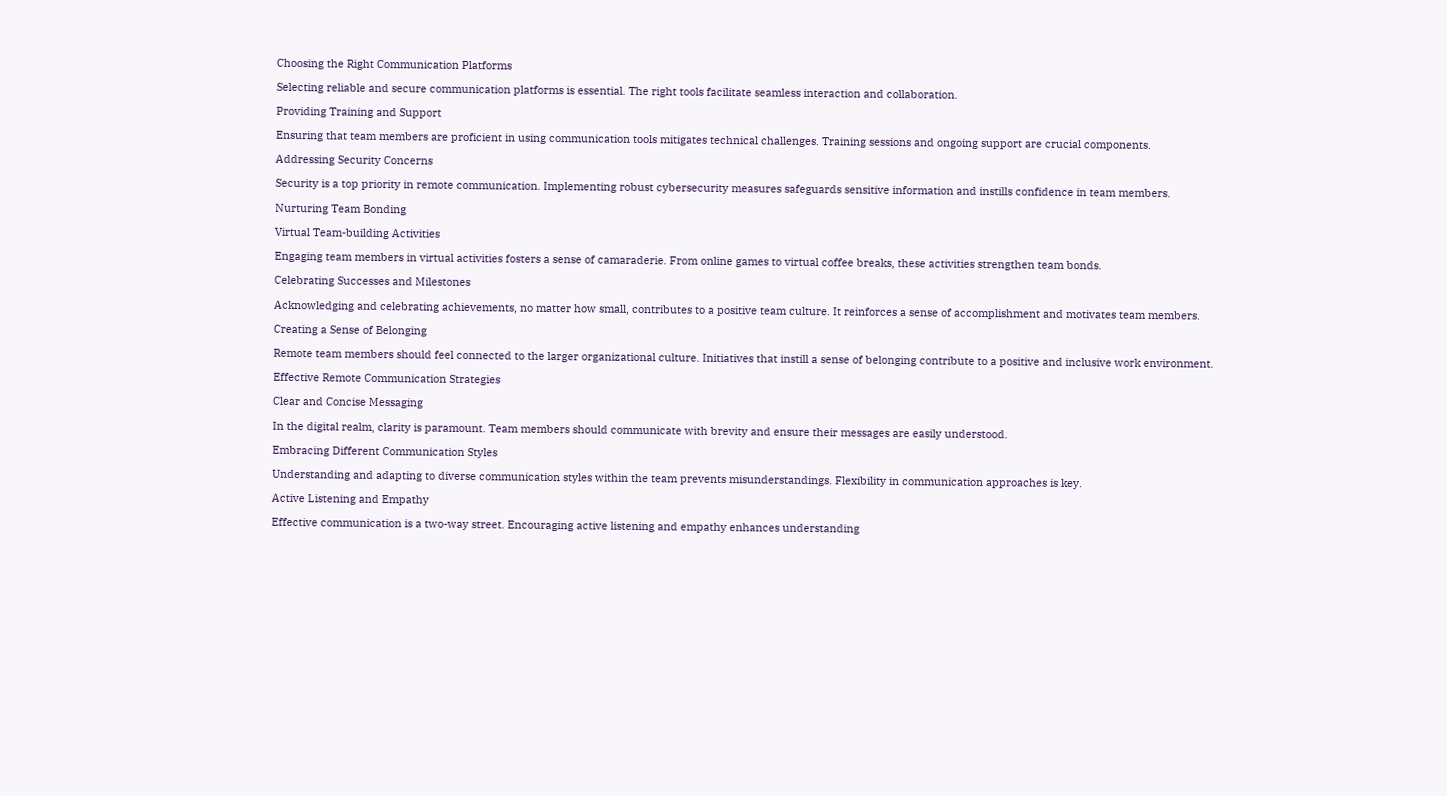Choosing the Right Communication Platforms

Selecting reliable and secure communication platforms is essential. The right tools facilitate seamless interaction and collaboration.

Providing Training and Support

Ensuring that team members are proficient in using communication tools mitigates technical challenges. Training sessions and ongoing support are crucial components.

Addressing Security Concerns

Security is a top priority in remote communication. Implementing robust cybersecurity measures safeguards sensitive information and instills confidence in team members.

Nurturing Team Bonding

Virtual Team-building Activities

Engaging team members in virtual activities fosters a sense of camaraderie. From online games to virtual coffee breaks, these activities strengthen team bonds.

Celebrating Successes and Milestones

Acknowledging and celebrating achievements, no matter how small, contributes to a positive team culture. It reinforces a sense of accomplishment and motivates team members.

Creating a Sense of Belonging

Remote team members should feel connected to the larger organizational culture. Initiatives that instill a sense of belonging contribute to a positive and inclusive work environment.

Effective Remote Communication Strategies

Clear and Concise Messaging

In the digital realm, clarity is paramount. Team members should communicate with brevity and ensure their messages are easily understood.

Embracing Different Communication Styles

Understanding and adapting to diverse communication styles within the team prevents misunderstandings. Flexibility in communication approaches is key.

Active Listening and Empathy

Effective communication is a two-way street. Encouraging active listening and empathy enhances understanding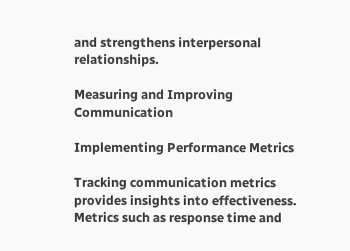and strengthens interpersonal relationships.

Measuring and Improving Communication

Implementing Performance Metrics

Tracking communication metrics provides insights into effectiveness. Metrics such as response time and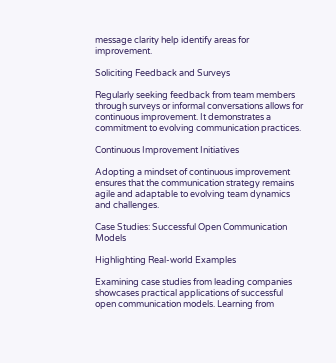message clarity help identify areas for improvement.

Soliciting Feedback and Surveys

Regularly seeking feedback from team members through surveys or informal conversations allows for continuous improvement. It demonstrates a commitment to evolving communication practices.

Continuous Improvement Initiatives

Adopting a mindset of continuous improvement ensures that the communication strategy remains agile and adaptable to evolving team dynamics and challenges.

Case Studies: Successful Open Communication Models

Highlighting Real-world Examples

Examining case studies from leading companies showcases practical applications of successful open communication models. Learning from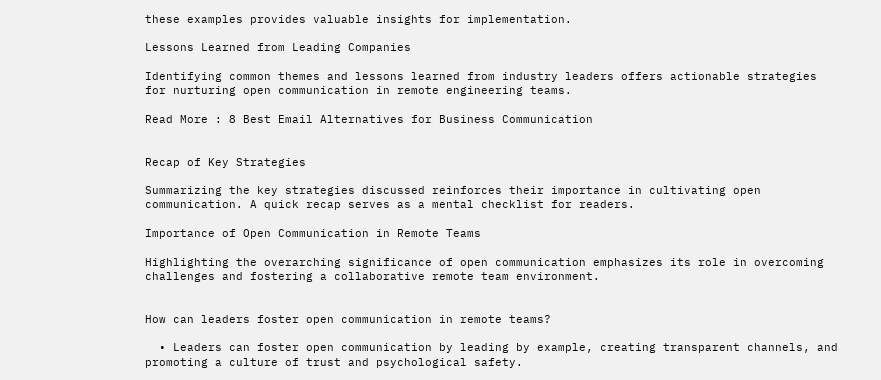these examples provides valuable insights for implementation.

Lessons Learned from Leading Companies

Identifying common themes and lessons learned from industry leaders offers actionable strategies for nurturing open communication in remote engineering teams.

Read More : 8 Best Email Alternatives for Business Communication


Recap of Key Strategies

Summarizing the key strategies discussed reinforces their importance in cultivating open communication. A quick recap serves as a mental checklist for readers.

Importance of Open Communication in Remote Teams

Highlighting the overarching significance of open communication emphasizes its role in overcoming challenges and fostering a collaborative remote team environment.


How can leaders foster open communication in remote teams?

  • Leaders can foster open communication by leading by example, creating transparent channels, and promoting a culture of trust and psychological safety.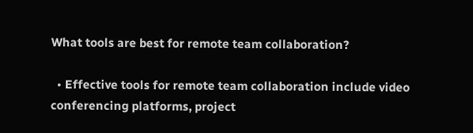What tools are best for remote team collaboration?

  • Effective tools for remote team collaboration include video conferencing platforms, project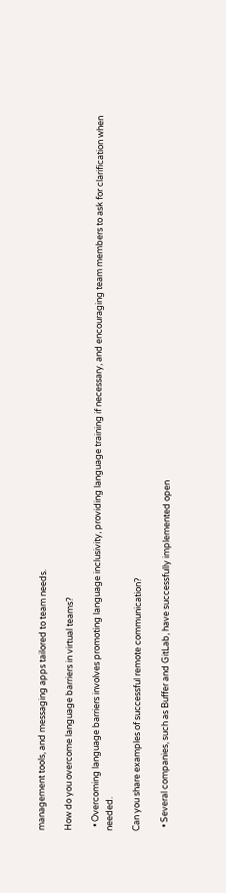management tools, and messaging apps tailored to team needs.

How do you overcome language barriers in virtual teams?

  • Overcoming language barriers involves promoting language inclusivity, providing language training if necessary, and encouraging team members to ask for clarification when needed.

Can you share examples of successful remote communication?

  • Several companies, such as Buffer and GitLab, have successfully implemented open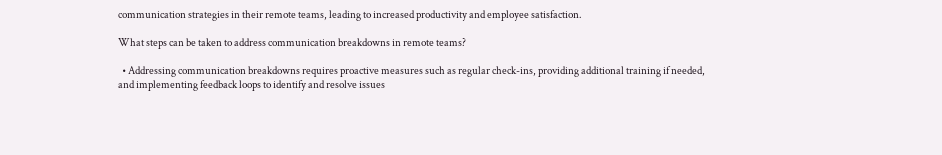communication strategies in their remote teams, leading to increased productivity and employee satisfaction.

What steps can be taken to address communication breakdowns in remote teams?

  • Addressing communication breakdowns requires proactive measures such as regular check-ins, providing additional training if needed, and implementing feedback loops to identify and resolve issues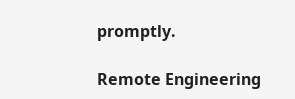promptly.

Remote Engineering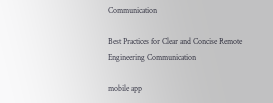Communication

Best Practices for Clear and Concise Remote Engineering Communication

mobile app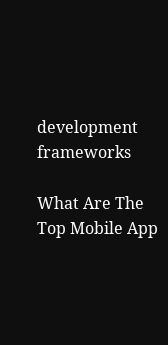development frameworks

What Are The Top Mobile App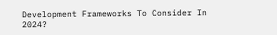Development Frameworks To Consider In 2024?